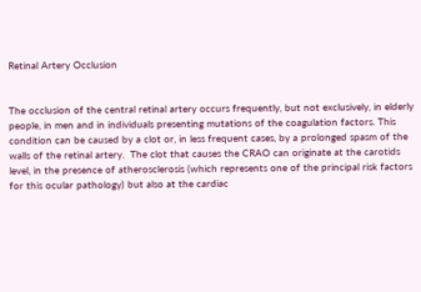Retinal Artery Occlusion


The occlusion of the central retinal artery occurs frequently, but not exclusively, in elderly people, in men and in individuals presenting mutations of the coagulation factors. This condition can be caused by a clot or, in less frequent cases, by a prolonged spasm of the walls of the retinal artery.  The clot that causes the CRAO can originate at the carotids level, in the presence of atherosclerosis (which represents one of the principal risk factors for this ocular pathology) but also at the cardiac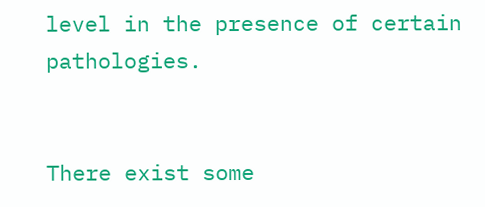level in the presence of certain pathologies.


There exist some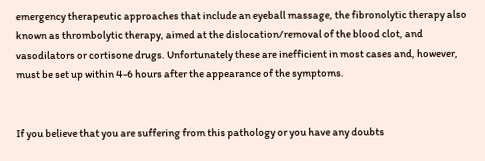emergency therapeutic approaches that include an eyeball massage, the fibronolytic therapy also known as thrombolytic therapy, aimed at the dislocation/removal of the blood clot, and vasodilators or cortisone drugs. Unfortunately these are inefficient in most cases and, however, must be set up within 4-6 hours after the appearance of the symptoms.


If you believe that you are suffering from this pathology or you have any doubts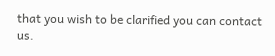that you wish to be clarified you can contact us.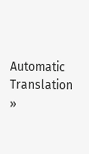Automatic Translation »